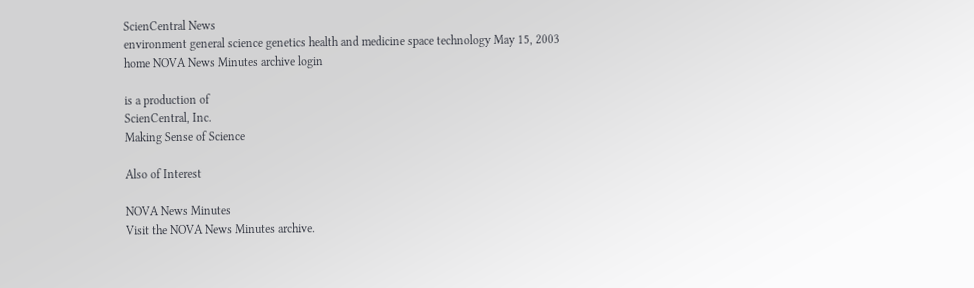ScienCentral News
environment general science genetics health and medicine space technology May 15, 2003
home NOVA News Minutes archive login

is a production of
ScienCentral, Inc.
Making Sense of Science

Also of Interest

NOVA News Minutes
Visit the NOVA News Minutes archive.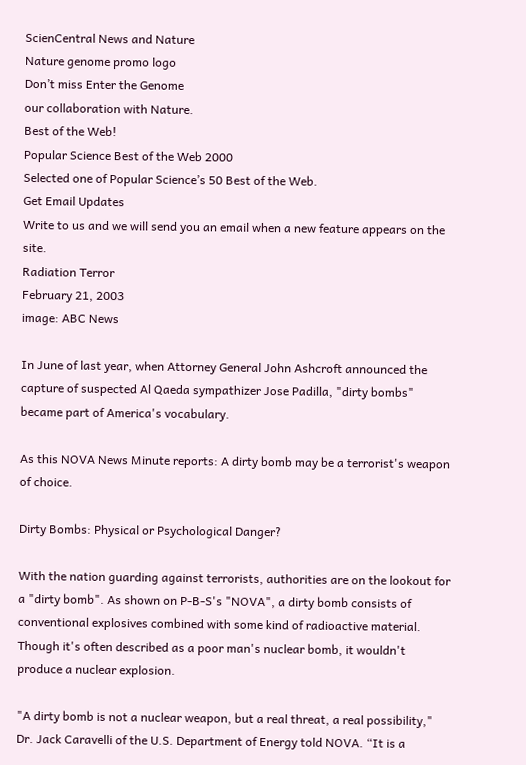ScienCentral News and Nature
Nature genome promo logo
Don’t miss Enter the Genome
our collaboration with Nature.
Best of the Web!
Popular Science Best of the Web 2000
Selected one of Popular Science’s 50 Best of the Web.
Get Email Updates
Write to us and we will send you an email when a new feature appears on the site.
Radiation Terror
February 21, 2003
image: ABC News

In June of last year, when Attorney General John Ashcroft announced the capture of suspected Al Qaeda sympathizer Jose Padilla, "dirty bombs" became part of America's vocabulary.

As this NOVA News Minute reports: A dirty bomb may be a terrorist's weapon of choice.

Dirty Bombs: Physical or Psychological Danger?

With the nation guarding against terrorists, authorities are on the lookout for a "dirty bomb". As shown on P-B-S's "NOVA", a dirty bomb consists of conventional explosives combined with some kind of radioactive material. Though it's often described as a poor man's nuclear bomb, it wouldn't produce a nuclear explosion.

"A dirty bomb is not a nuclear weapon, but a real threat, a real possibility," Dr. Jack Caravelli of the U.S. Department of Energy told NOVA. “It is a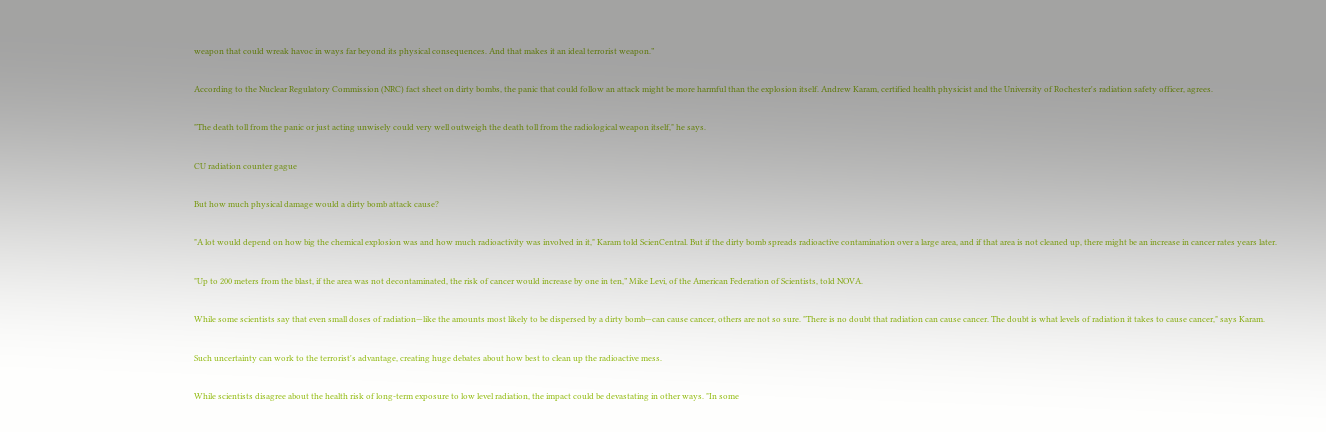weapon that could wreak havoc in ways far beyond its physical consequences. And that makes it an ideal terrorist weapon.”

According to the Nuclear Regulatory Commission (NRC) fact sheet on dirty bombs, the panic that could follow an attack might be more harmful than the explosion itself. Andrew Karam, certified health physicist and the University of Rochester's radiation safety officer, agrees.

"The death toll from the panic or just acting unwisely could very well outweigh the death toll from the radiological weapon itself," he says.

CU radiation counter gague

But how much physical damage would a dirty bomb attack cause?

"A lot would depend on how big the chemical explosion was and how much radioactivity was involved in it," Karam told ScienCentral. But if the dirty bomb spreads radioactive contamination over a large area, and if that area is not cleaned up, there might be an increase in cancer rates years later.

"Up to 200 meters from the blast, if the area was not decontaminated, the risk of cancer would increase by one in ten,” Mike Levi, of the American Federation of Scientists, told NOVA.

While some scientists say that even small doses of radiation—like the amounts most likely to be dispersed by a dirty bomb—can cause cancer, others are not so sure. "There is no doubt that radiation can cause cancer. The doubt is what levels of radiation it takes to cause cancer," says Karam.

Such uncertainty can work to the terrorist's advantage, creating huge debates about how best to clean up the radioactive mess.

While scientists disagree about the health risk of long-term exposure to low level radiation, the impact could be devastating in other ways. "In some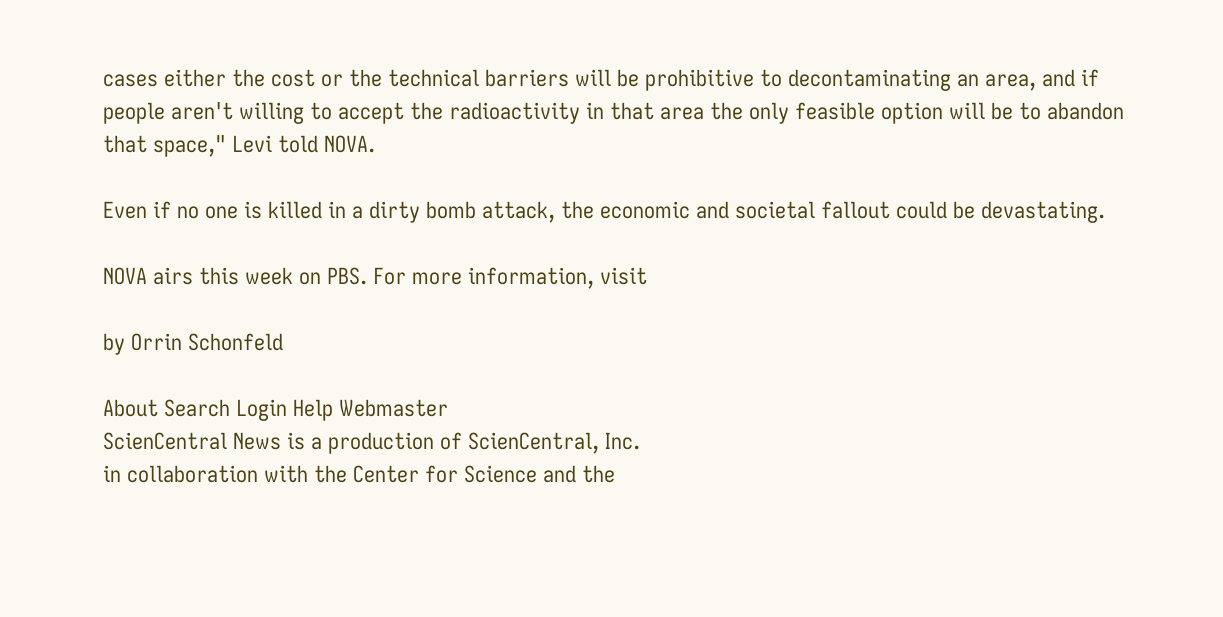cases either the cost or the technical barriers will be prohibitive to decontaminating an area, and if people aren't willing to accept the radioactivity in that area the only feasible option will be to abandon that space," Levi told NOVA.

Even if no one is killed in a dirty bomb attack, the economic and societal fallout could be devastating.

NOVA airs this week on PBS. For more information, visit

by Orrin Schonfeld

About Search Login Help Webmaster
ScienCentral News is a production of ScienCentral, Inc.
in collaboration with the Center for Science and the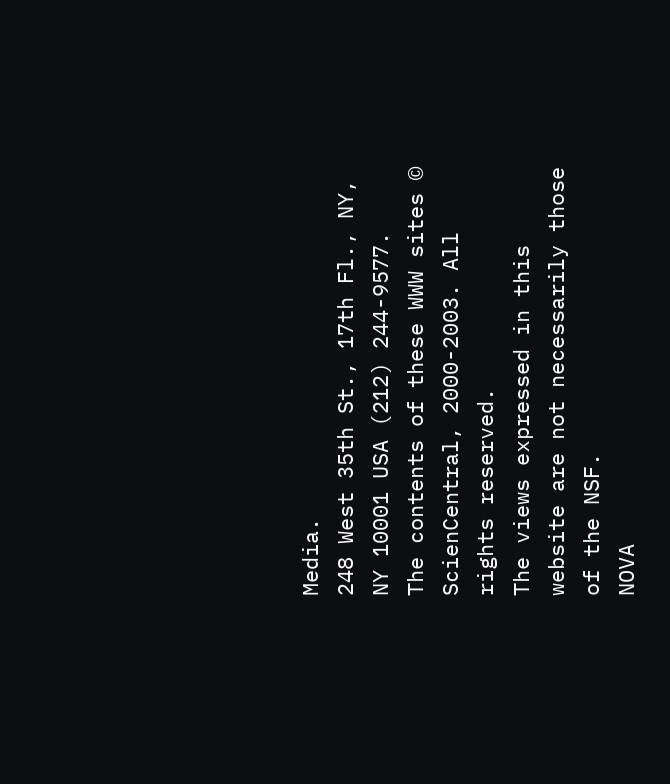Media.
248 West 35th St., 17th Fl., NY, NY 10001 USA (212) 244-9577.
The contents of these WWW sites © ScienCentral, 2000-2003. All rights reserved.
The views expressed in this website are not necessarily those of the NSF.
NOVA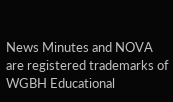News Minutes and NOVA are registered trademarks of WGBH Educational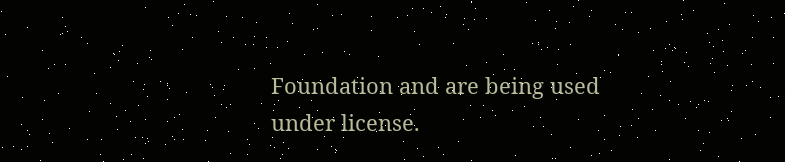Foundation and are being used under license.